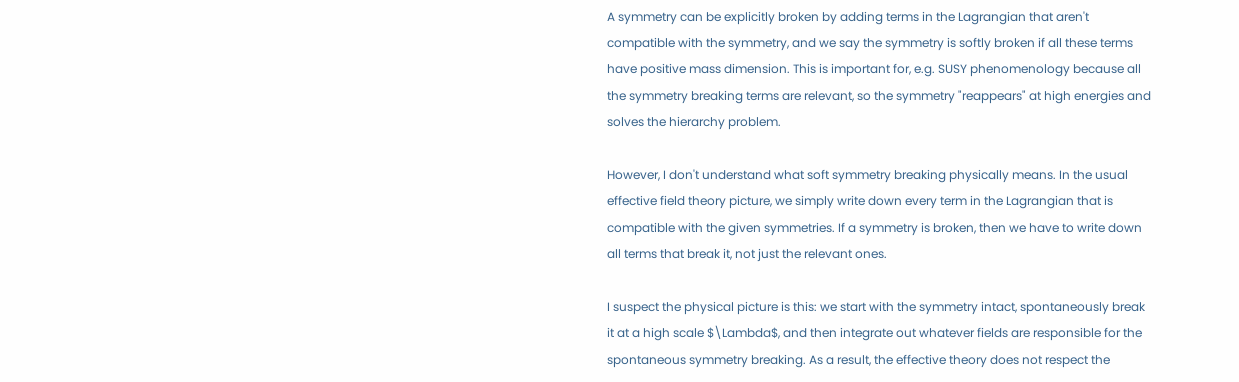A symmetry can be explicitly broken by adding terms in the Lagrangian that aren't compatible with the symmetry, and we say the symmetry is softly broken if all these terms have positive mass dimension. This is important for, e.g. SUSY phenomenology because all the symmetry breaking terms are relevant, so the symmetry "reappears" at high energies and solves the hierarchy problem.

However, I don't understand what soft symmetry breaking physically means. In the usual effective field theory picture, we simply write down every term in the Lagrangian that is compatible with the given symmetries. If a symmetry is broken, then we have to write down all terms that break it, not just the relevant ones.

I suspect the physical picture is this: we start with the symmetry intact, spontaneously break it at a high scale $\Lambda$, and then integrate out whatever fields are responsible for the spontaneous symmetry breaking. As a result, the effective theory does not respect the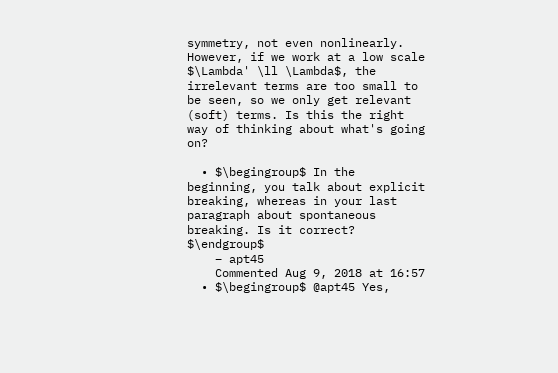symmetry, not even nonlinearly. However, if we work at a low scale $\Lambda' \ll \Lambda$, the irrelevant terms are too small to be seen, so we only get relevant (soft) terms. Is this the right way of thinking about what's going on?

  • $\begingroup$ In the beginning, you talk about explicit breaking, whereas in your last paragraph about spontaneous breaking. Is it correct? $\endgroup$
    – apt45
    Commented Aug 9, 2018 at 16:57
  • $\begingroup$ @apt45 Yes,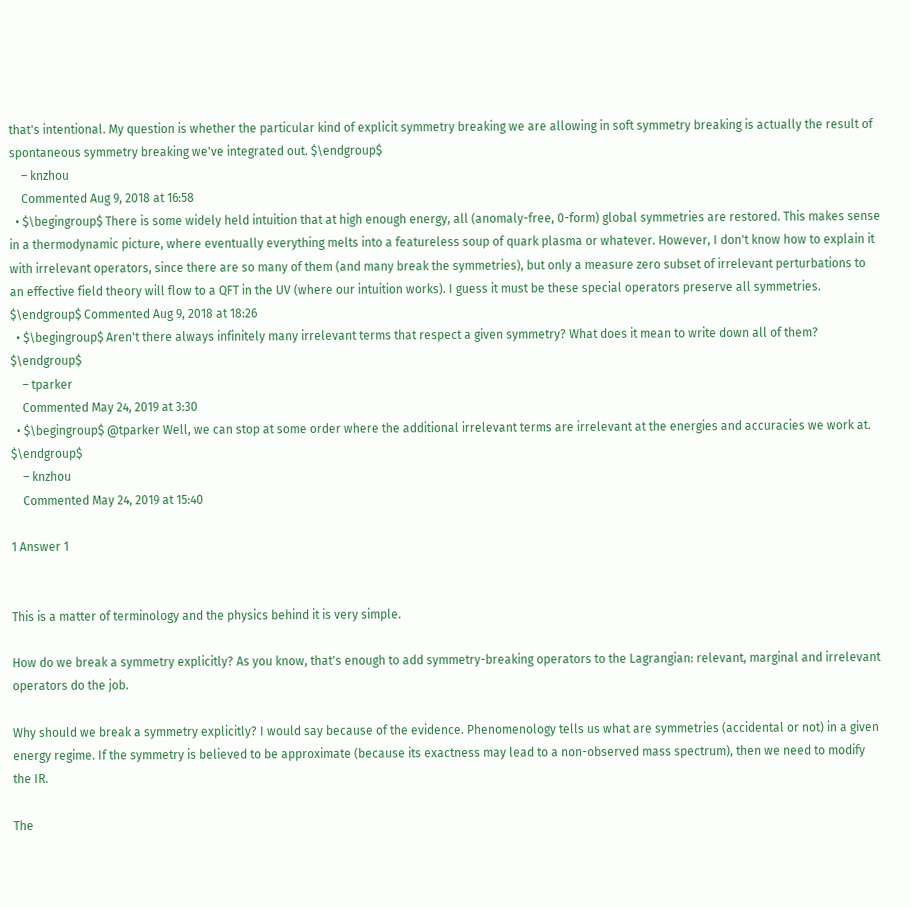that's intentional. My question is whether the particular kind of explicit symmetry breaking we are allowing in soft symmetry breaking is actually the result of spontaneous symmetry breaking we've integrated out. $\endgroup$
    – knzhou
    Commented Aug 9, 2018 at 16:58
  • $\begingroup$ There is some widely held intuition that at high enough energy, all (anomaly-free, 0-form) global symmetries are restored. This makes sense in a thermodynamic picture, where eventually everything melts into a featureless soup of quark plasma or whatever. However, I don't know how to explain it with irrelevant operators, since there are so many of them (and many break the symmetries), but only a measure zero subset of irrelevant perturbations to an effective field theory will flow to a QFT in the UV (where our intuition works). I guess it must be these special operators preserve all symmetries. $\endgroup$ Commented Aug 9, 2018 at 18:26
  • $\begingroup$ Aren't there always infinitely many irrelevant terms that respect a given symmetry? What does it mean to write down all of them? $\endgroup$
    – tparker
    Commented May 24, 2019 at 3:30
  • $\begingroup$ @tparker Well, we can stop at some order where the additional irrelevant terms are irrelevant at the energies and accuracies we work at. $\endgroup$
    – knzhou
    Commented May 24, 2019 at 15:40

1 Answer 1


This is a matter of terminology and the physics behind it is very simple.

How do we break a symmetry explicitly? As you know, that's enough to add symmetry-breaking operators to the Lagrangian: relevant, marginal and irrelevant operators do the job.

Why should we break a symmetry explicitly? I would say because of the evidence. Phenomenology tells us what are symmetries (accidental or not) in a given energy regime. If the symmetry is believed to be approximate (because its exactness may lead to a non-observed mass spectrum), then we need to modify the IR.

The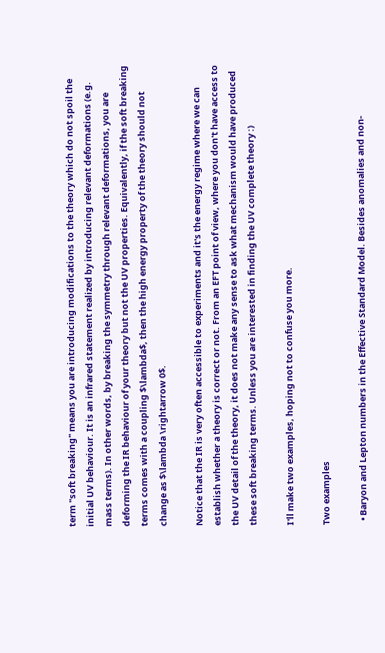term "soft breaking" means you are introducing modifications to the theory which do not spoil the initial UV behaviour. It is an infrared statement realized by introducing relevant deformations (e.g. mass terms). In other words, by breaking the symmetry through relevant deformations, you are deforming the IR behaviour of your theory but not the UV properties. Equivalently, if the soft breaking terms comes with a coupling $\lambda$, then the high energy property of the theory should not change as $\lambda \rightarrow 0$.

Notice that the IR is very often accessible to experiments and it's the energy regime where we can establish whether a theory is correct or not. From an EFT point of view, where you don't have access to the UV detail of the theory, it does not make any sense to ask what mechanism would have produced these soft breaking terms. Unless you are interested in finding the UV complete theory :)

I'll make two examples, hoping not to confuse you more.

Two examples

  • Baryon and Lepton numbers in the Effective Standard Model. Besides anomalies and non-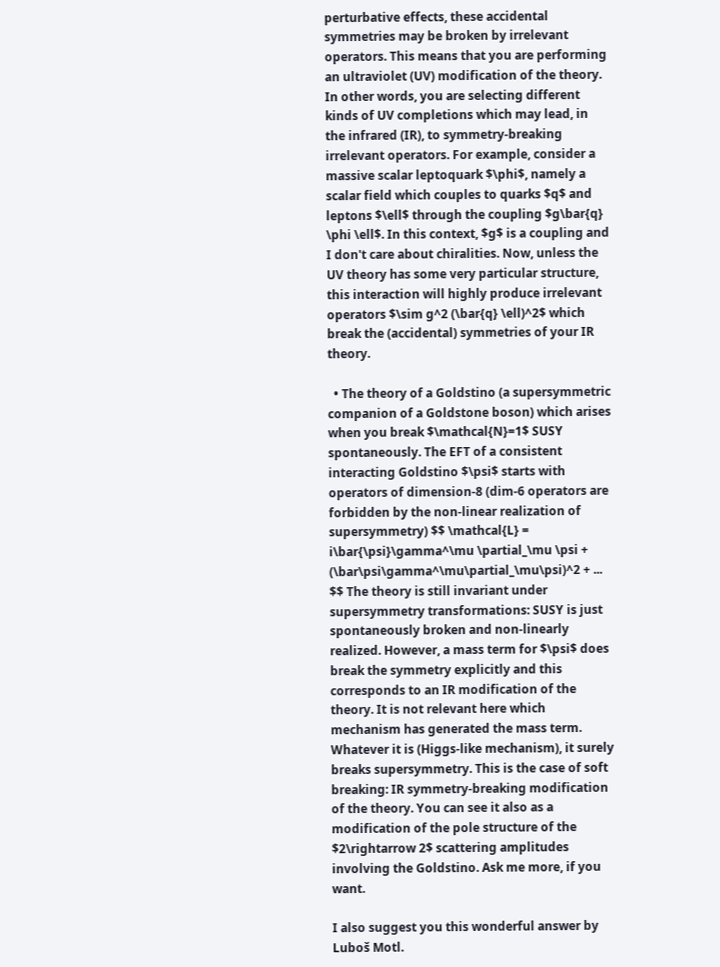perturbative effects, these accidental symmetries may be broken by irrelevant operators. This means that you are performing an ultraviolet (UV) modification of the theory. In other words, you are selecting different kinds of UV completions which may lead, in the infrared (IR), to symmetry-breaking irrelevant operators. For example, consider a massive scalar leptoquark $\phi$, namely a scalar field which couples to quarks $q$ and leptons $\ell$ through the coupling $g\bar{q} \phi \ell$. In this context, $g$ is a coupling and I don't care about chiralities. Now, unless the UV theory has some very particular structure, this interaction will highly produce irrelevant operators $\sim g^2 (\bar{q} \ell)^2$ which break the (accidental) symmetries of your IR theory.

  • The theory of a Goldstino (a supersymmetric companion of a Goldstone boson) which arises when you break $\mathcal{N}=1$ SUSY spontaneously. The EFT of a consistent interacting Goldstino $\psi$ starts with operators of dimension-8 (dim-6 operators are forbidden by the non-linear realization of supersymmetry) $$ \mathcal{L} = i\bar{\psi}\gamma^\mu \partial_\mu \psi + (\bar\psi\gamma^\mu\partial_\mu\psi)^2 + ... $$ The theory is still invariant under supersymmetry transformations: SUSY is just spontaneously broken and non-linearly realized. However, a mass term for $\psi$ does break the symmetry explicitly and this corresponds to an IR modification of the theory. It is not relevant here which mechanism has generated the mass term. Whatever it is (Higgs-like mechanism), it surely breaks supersymmetry. This is the case of soft breaking: IR symmetry-breaking modification of the theory. You can see it also as a modification of the pole structure of the $2\rightarrow 2$ scattering amplitudes involving the Goldstino. Ask me more, if you want.

I also suggest you this wonderful answer by Luboš Motl.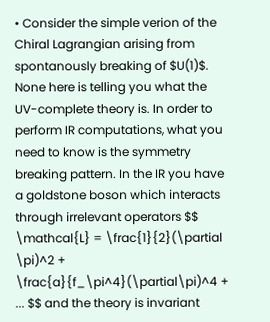• Consider the simple verion of the Chiral Lagrangian arising from spontanously breaking of $U(1)$. None here is telling you what the UV-complete theory is. In order to perform IR computations, what you need to know is the symmetry breaking pattern. In the IR you have a goldstone boson which interacts through irrelevant operators $$ \mathcal{L} = \frac{1}{2}(\partial \pi)^2 + \frac{a}{f_\pi^4}(\partial\pi)^4 + ... $$ and the theory is invariant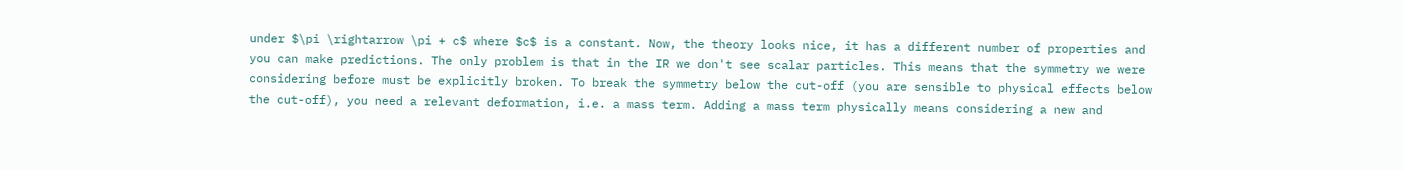under $\pi \rightarrow \pi + c$ where $c$ is a constant. Now, the theory looks nice, it has a different number of properties and you can make predictions. The only problem is that in the IR we don't see scalar particles. This means that the symmetry we were considering before must be explicitly broken. To break the symmetry below the cut-off (you are sensible to physical effects below the cut-off), you need a relevant deformation, i.e. a mass term. Adding a mass term physically means considering a new and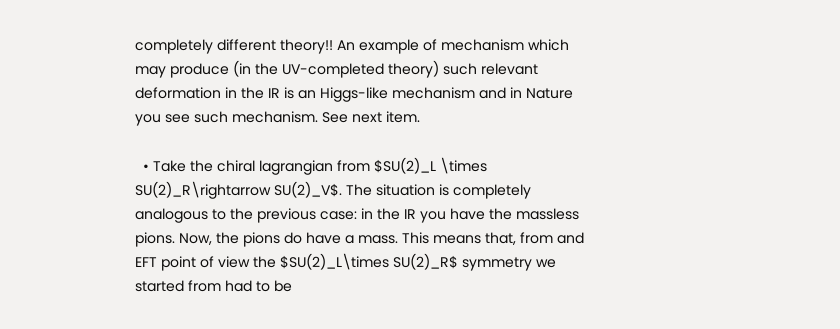completely different theory!! An example of mechanism which may produce (in the UV-completed theory) such relevant deformation in the IR is an Higgs-like mechanism and in Nature you see such mechanism. See next item.

  • Take the chiral lagrangian from $SU(2)_L \times SU(2)_R\rightarrow SU(2)_V$. The situation is completely analogous to the previous case: in the IR you have the massless pions. Now, the pions do have a mass. This means that, from and EFT point of view the $SU(2)_L\times SU(2)_R$ symmetry we started from had to be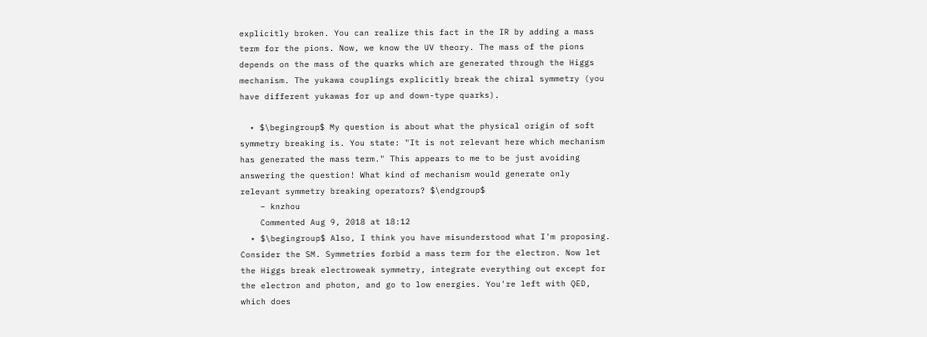explicitly broken. You can realize this fact in the IR by adding a mass term for the pions. Now, we know the UV theory. The mass of the pions depends on the mass of the quarks which are generated through the Higgs mechanism. The yukawa couplings explicitly break the chiral symmetry (you have different yukawas for up and down-type quarks).

  • $\begingroup$ My question is about what the physical origin of soft symmetry breaking is. You state: "It is not relevant here which mechanism has generated the mass term." This appears to me to be just avoiding answering the question! What kind of mechanism would generate only relevant symmetry breaking operators? $\endgroup$
    – knzhou
    Commented Aug 9, 2018 at 18:12
  • $\begingroup$ Also, I think you have misunderstood what I'm proposing. Consider the SM. Symmetries forbid a mass term for the electron. Now let the Higgs break electroweak symmetry, integrate everything out except for the electron and photon, and go to low energies. You're left with QED, which does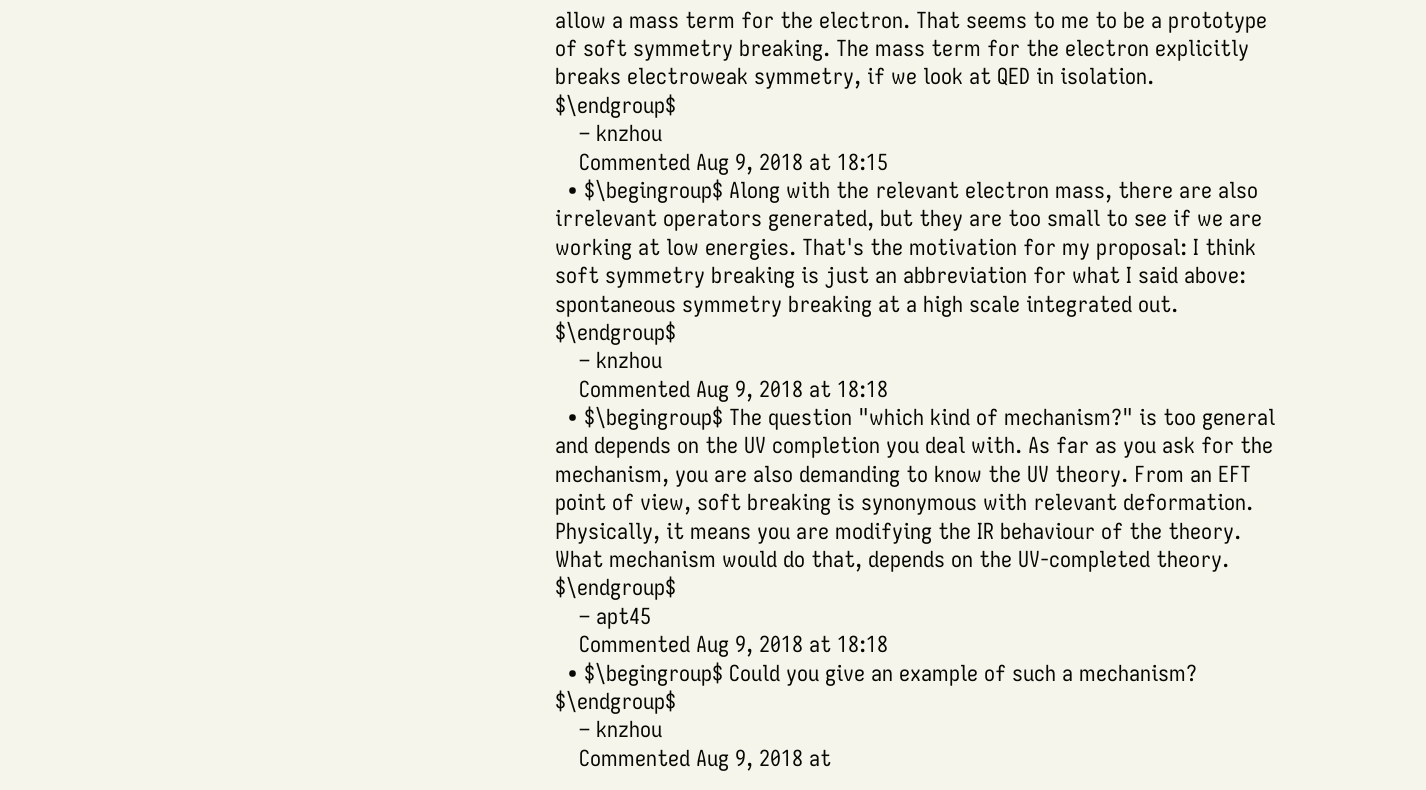allow a mass term for the electron. That seems to me to be a prototype of soft symmetry breaking. The mass term for the electron explicitly breaks electroweak symmetry, if we look at QED in isolation. $\endgroup$
    – knzhou
    Commented Aug 9, 2018 at 18:15
  • $\begingroup$ Along with the relevant electron mass, there are also irrelevant operators generated, but they are too small to see if we are working at low energies. That's the motivation for my proposal: I think soft symmetry breaking is just an abbreviation for what I said above: spontaneous symmetry breaking at a high scale integrated out. $\endgroup$
    – knzhou
    Commented Aug 9, 2018 at 18:18
  • $\begingroup$ The question "which kind of mechanism?" is too general and depends on the UV completion you deal with. As far as you ask for the mechanism, you are also demanding to know the UV theory. From an EFT point of view, soft breaking is synonymous with relevant deformation. Physically, it means you are modifying the IR behaviour of the theory. What mechanism would do that, depends on the UV-completed theory. $\endgroup$
    – apt45
    Commented Aug 9, 2018 at 18:18
  • $\begingroup$ Could you give an example of such a mechanism? $\endgroup$
    – knzhou
    Commented Aug 9, 2018 at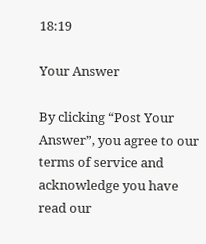18:19

Your Answer

By clicking “Post Your Answer”, you agree to our terms of service and acknowledge you have read our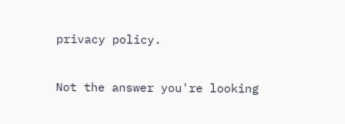privacy policy.

Not the answer you're looking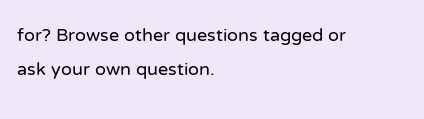for? Browse other questions tagged or ask your own question.